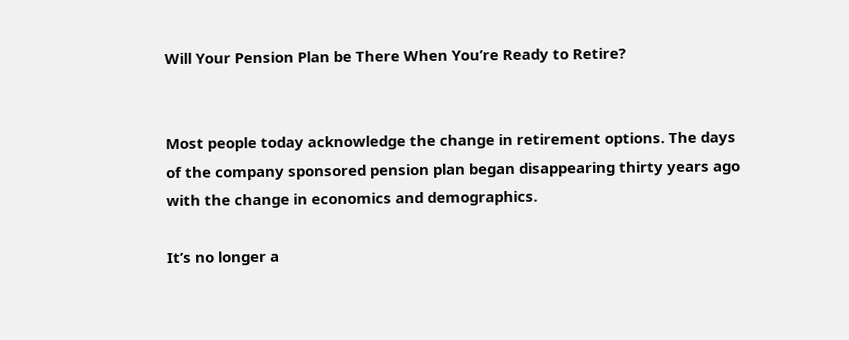Will Your Pension Plan be There When You’re Ready to Retire?


Most people today acknowledge the change in retirement options. The days of the company sponsored pension plan began disappearing thirty years ago with the change in economics and demographics.

It’s no longer a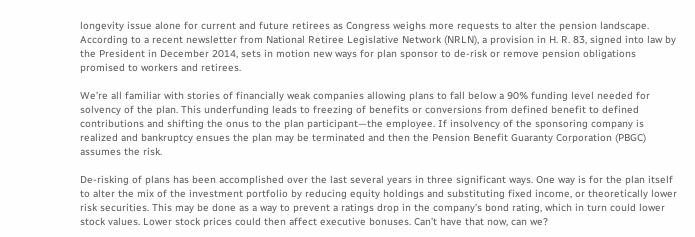longevity issue alone for current and future retirees as Congress weighs more requests to alter the pension landscape. According to a recent newsletter from National Retiree Legislative Network (NRLN), a provision in H. R. 83, signed into law by the President in December 2014, sets in motion new ways for plan sponsor to de-risk or remove pension obligations promised to workers and retirees.

We’re all familiar with stories of financially weak companies allowing plans to fall below a 90% funding level needed for solvency of the plan. This underfunding leads to freezing of benefits or conversions from defined benefit to defined contributions and shifting the onus to the plan participant—the employee. If insolvency of the sponsoring company is realized and bankruptcy ensues the plan may be terminated and then the Pension Benefit Guaranty Corporation (PBGC) assumes the risk.

De-risking of plans has been accomplished over the last several years in three significant ways. One way is for the plan itself to alter the mix of the investment portfolio by reducing equity holdings and substituting fixed income, or theoretically lower risk securities. This may be done as a way to prevent a ratings drop in the company’s bond rating, which in turn could lower stock values. Lower stock prices could then affect executive bonuses. Can’t have that now, can we?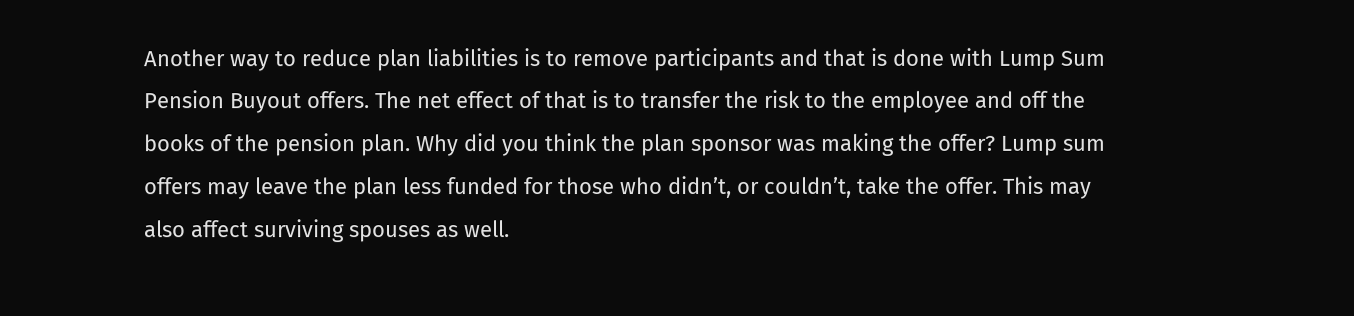Another way to reduce plan liabilities is to remove participants and that is done with Lump Sum Pension Buyout offers. The net effect of that is to transfer the risk to the employee and off the books of the pension plan. Why did you think the plan sponsor was making the offer? Lump sum offers may leave the plan less funded for those who didn’t, or couldn’t, take the offer. This may also affect surviving spouses as well.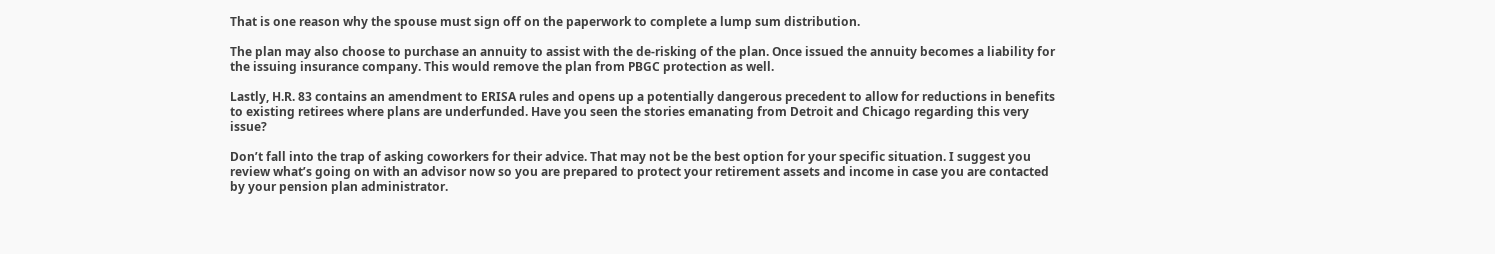That is one reason why the spouse must sign off on the paperwork to complete a lump sum distribution.

The plan may also choose to purchase an annuity to assist with the de-risking of the plan. Once issued the annuity becomes a liability for the issuing insurance company. This would remove the plan from PBGC protection as well.

Lastly, H.R. 83 contains an amendment to ERISA rules and opens up a potentially dangerous precedent to allow for reductions in benefits to existing retirees where plans are underfunded. Have you seen the stories emanating from Detroit and Chicago regarding this very issue?

Don’t fall into the trap of asking coworkers for their advice. That may not be the best option for your specific situation. I suggest you review what’s going on with an advisor now so you are prepared to protect your retirement assets and income in case you are contacted by your pension plan administrator.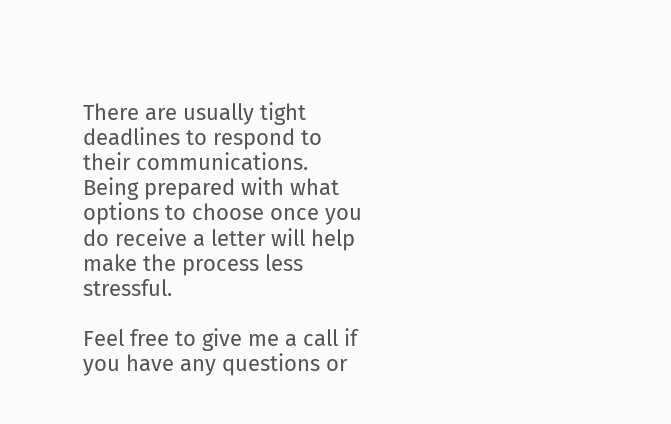There are usually tight deadlines to respond to their communications. Being prepared with what options to choose once you do receive a letter will help make the process less stressful.

Feel free to give me a call if you have any questions or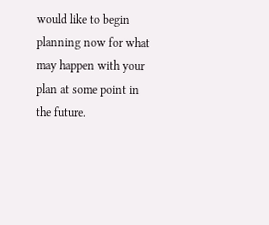would like to begin planning now for what may happen with your plan at some point in the future.